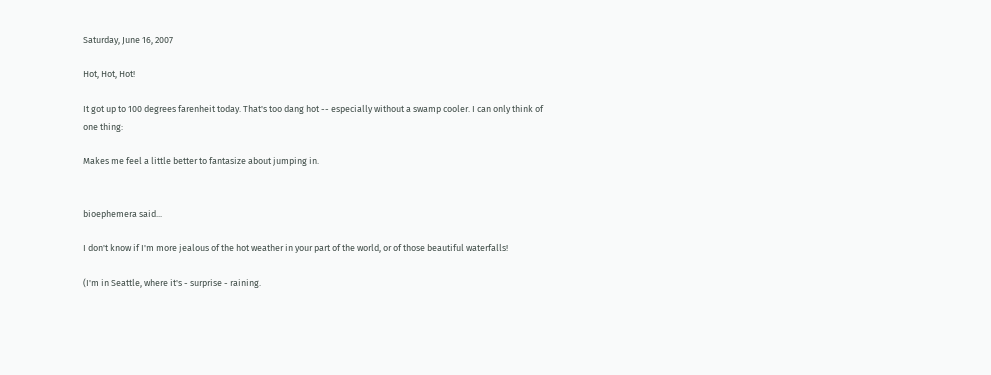Saturday, June 16, 2007

Hot, Hot, Hot!

It got up to 100 degrees farenheit today. That's too dang hot -- especially without a swamp cooler. I can only think of one thing:

Makes me feel a little better to fantasize about jumping in.


bioephemera said...

I don't know if I'm more jealous of the hot weather in your part of the world, or of those beautiful waterfalls!

(I'm in Seattle, where it's - surprise - raining.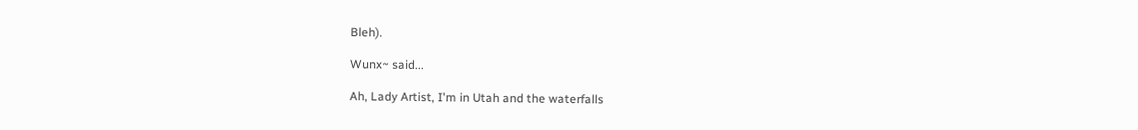Bleh).

Wunx~ said...

Ah, Lady Artist, I'm in Utah and the waterfalls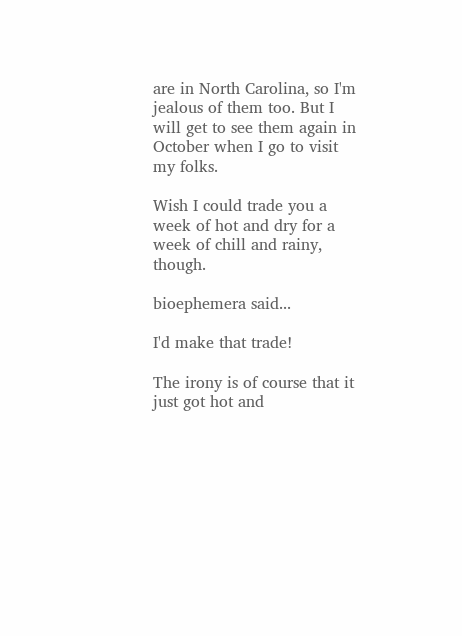are in North Carolina, so I'm jealous of them too. But I will get to see them again in October when I go to visit my folks.

Wish I could trade you a week of hot and dry for a week of chill and rainy, though.

bioephemera said...

I'd make that trade!

The irony is of course that it just got hot and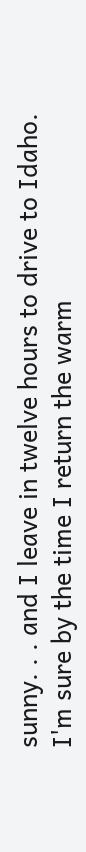sunny. . . and I leave in twelve hours to drive to Idaho. I'm sure by the time I return the warm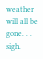weather will all be gone. . . sigh.